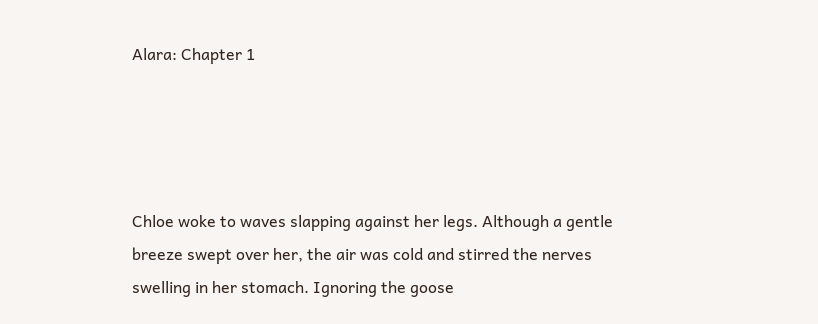Alara: Chapter 1




Chloe woke to waves slapping against her legs. Although a gentle breeze swept over her, the air was cold and stirred the nerves swelling in her stomach. Ignoring the goose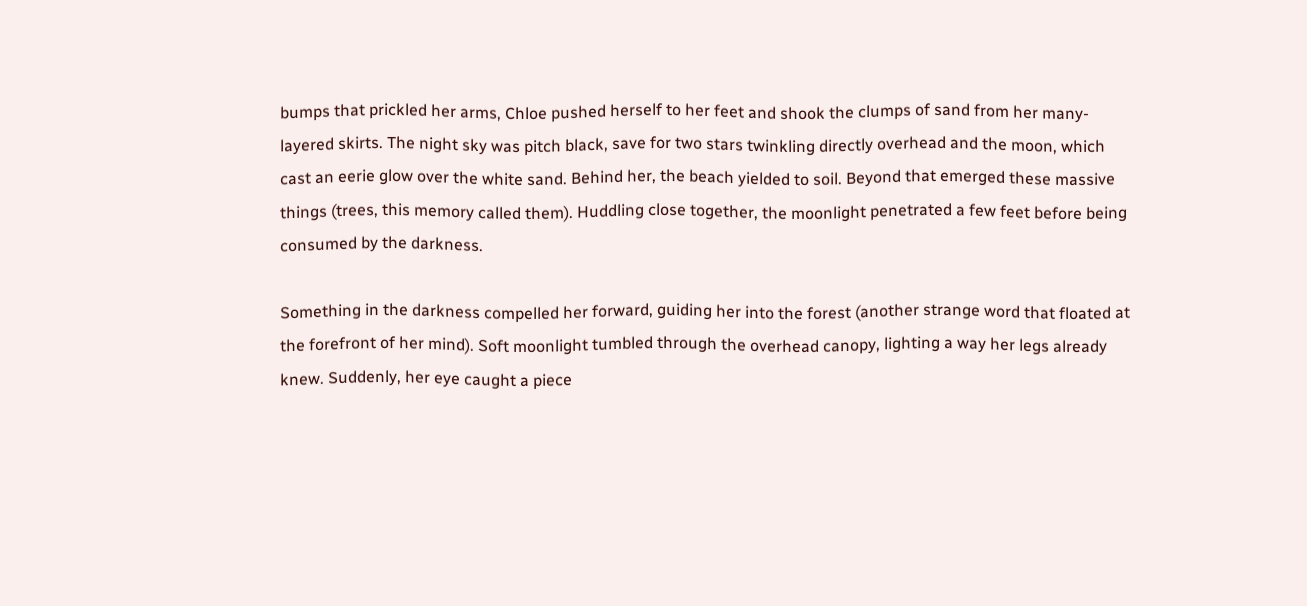bumps that prickled her arms, Chloe pushed herself to her feet and shook the clumps of sand from her many-layered skirts. The night sky was pitch black, save for two stars twinkling directly overhead and the moon, which cast an eerie glow over the white sand. Behind her, the beach yielded to soil. Beyond that emerged these massive things (trees, this memory called them). Huddling close together, the moonlight penetrated a few feet before being consumed by the darkness.

Something in the darkness compelled her forward, guiding her into the forest (another strange word that floated at the forefront of her mind). Soft moonlight tumbled through the overhead canopy, lighting a way her legs already knew. Suddenly, her eye caught a piece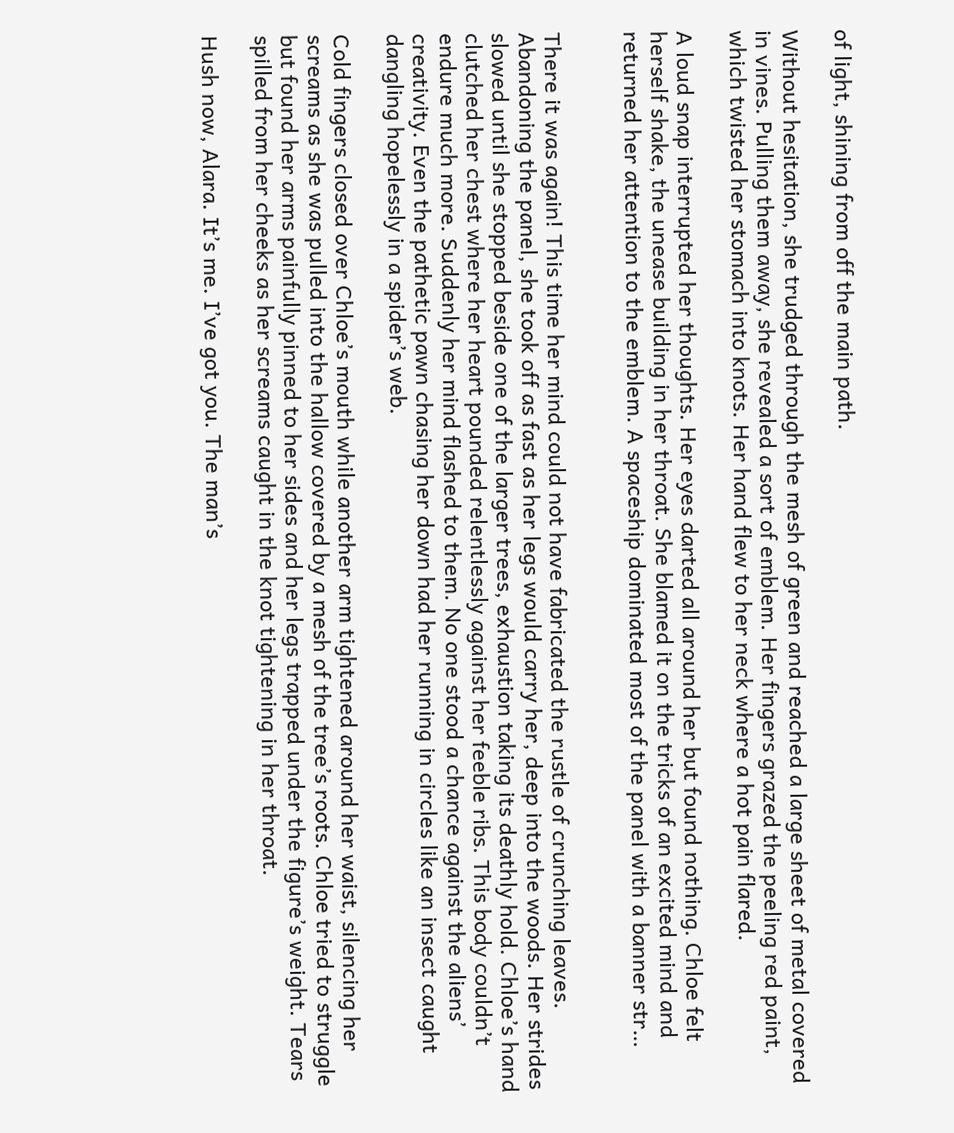of light, shining from off the main path.

Without hesitation, she trudged through the mesh of green and reached a large sheet of metal covered in vines. Pulling them away, she revealed a sort of emblem. Her fingers grazed the peeling red paint, which twisted her stomach into knots. Her hand flew to her neck where a hot pain flared.

A loud snap interrupted her thoughts. Her eyes darted all around her but found nothing. Chloe felt herself shake, the unease building in her throat. She blamed it on the tricks of an excited mind and returned her attention to the emblem. A spaceship dominated most of the panel with a banner str…


There it was again! This time her mind could not have fabricated the rustle of crunching leaves. Abandoning the panel, she took off as fast as her legs would carry her, deep into the woods. Her strides slowed until she stopped beside one of the larger trees, exhaustion taking its deathly hold. Chloe’s hand clutched her chest where her heart pounded relentlessly against her feeble ribs. This body couldn’t endure much more. Suddenly her mind flashed to them. No one stood a chance against the aliens’ creativity. Even the pathetic pawn chasing her down had her running in circles like an insect caught dangling hopelessly in a spider’s web.

Cold fingers closed over Chloe’s mouth while another arm tightened around her waist, silencing her screams as she was pulled into the hallow covered by a mesh of the tree’s roots. Chloe tried to struggle but found her arms painfully pinned to her sides and her legs trapped under the figure’s weight. Tears spilled from her cheeks as her screams caught in the knot tightening in her throat.

Hush now, Alara. It’s me. I’ve got you. The man’s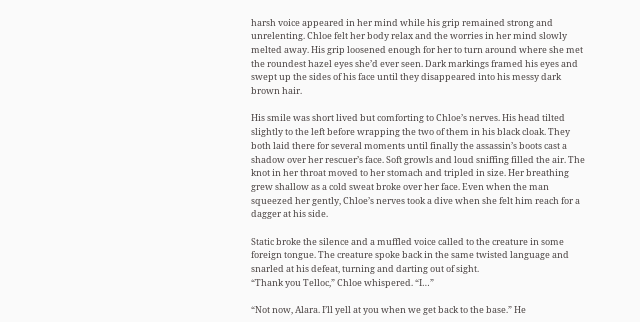harsh voice appeared in her mind while his grip remained strong and unrelenting. Chloe felt her body relax and the worries in her mind slowly melted away. His grip loosened enough for her to turn around where she met the roundest hazel eyes she’d ever seen. Dark markings framed his eyes and swept up the sides of his face until they disappeared into his messy dark brown hair.

His smile was short lived but comforting to Chloe’s nerves. His head tilted slightly to the left before wrapping the two of them in his black cloak. They both laid there for several moments until finally the assassin’s boots cast a shadow over her rescuer’s face. Soft growls and loud sniffing filled the air. The knot in her throat moved to her stomach and tripled in size. Her breathing grew shallow as a cold sweat broke over her face. Even when the man squeezed her gently, Chloe’s nerves took a dive when she felt him reach for a dagger at his side.

Static broke the silence and a muffled voice called to the creature in some foreign tongue. The creature spoke back in the same twisted language and snarled at his defeat, turning and darting out of sight.
“Thank you Telloc,” Chloe whispered. “I…”

“Not now, Alara. I’ll yell at you when we get back to the base.” He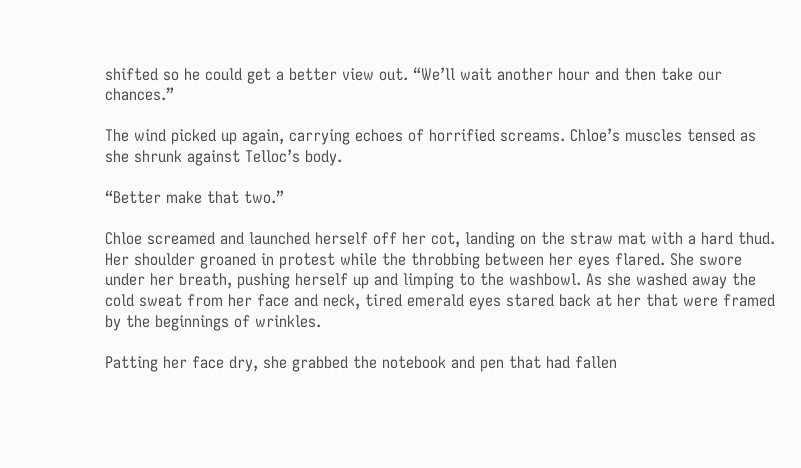shifted so he could get a better view out. “We’ll wait another hour and then take our chances.”

The wind picked up again, carrying echoes of horrified screams. Chloe’s muscles tensed as she shrunk against Telloc’s body.

“Better make that two.”

Chloe screamed and launched herself off her cot, landing on the straw mat with a hard thud. Her shoulder groaned in protest while the throbbing between her eyes flared. She swore under her breath, pushing herself up and limping to the washbowl. As she washed away the cold sweat from her face and neck, tired emerald eyes stared back at her that were framed by the beginnings of wrinkles.

Patting her face dry, she grabbed the notebook and pen that had fallen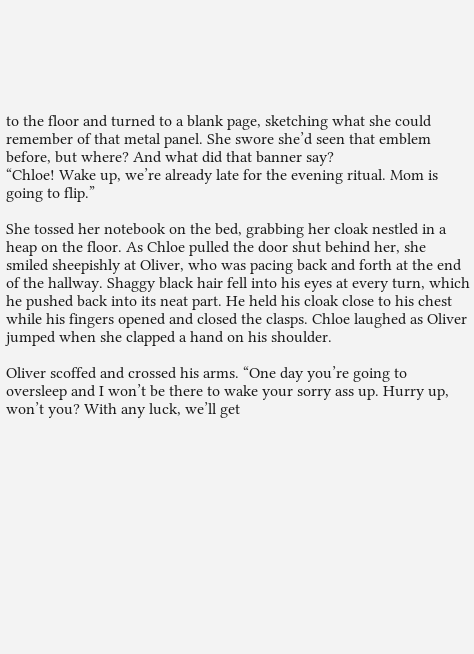to the floor and turned to a blank page, sketching what she could remember of that metal panel. She swore she’d seen that emblem before, but where? And what did that banner say?
“Chloe! Wake up, we’re already late for the evening ritual. Mom is going to flip.”

She tossed her notebook on the bed, grabbing her cloak nestled in a heap on the floor. As Chloe pulled the door shut behind her, she smiled sheepishly at Oliver, who was pacing back and forth at the end of the hallway. Shaggy black hair fell into his eyes at every turn, which he pushed back into its neat part. He held his cloak close to his chest while his fingers opened and closed the clasps. Chloe laughed as Oliver jumped when she clapped a hand on his shoulder.

Oliver scoffed and crossed his arms. “One day you’re going to oversleep and I won’t be there to wake your sorry ass up. Hurry up, won’t you? With any luck, we’ll get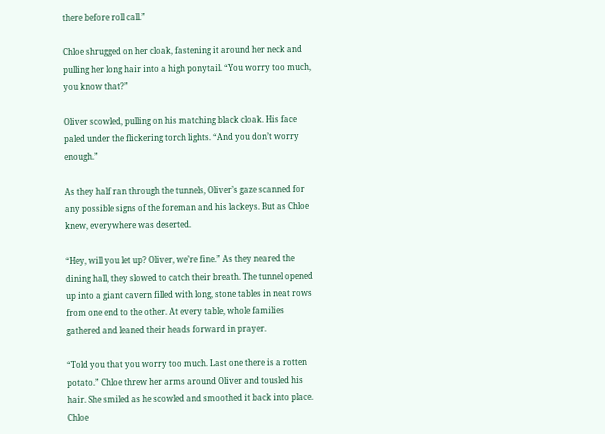there before roll call.”

Chloe shrugged on her cloak, fastening it around her neck and pulling her long hair into a high ponytail. “You worry too much, you know that?”

Oliver scowled, pulling on his matching black cloak. His face paled under the flickering torch lights. “And you don’t worry enough.”

As they half ran through the tunnels, Oliver’s gaze scanned for any possible signs of the foreman and his lackeys. But as Chloe knew, everywhere was deserted.

“Hey, will you let up? Oliver, we’re fine.” As they neared the dining hall, they slowed to catch their breath. The tunnel opened up into a giant cavern filled with long, stone tables in neat rows from one end to the other. At every table, whole families gathered and leaned their heads forward in prayer.

“Told you that you worry too much. Last one there is a rotten potato.” Chloe threw her arms around Oliver and tousled his hair. She smiled as he scowled and smoothed it back into place. Chloe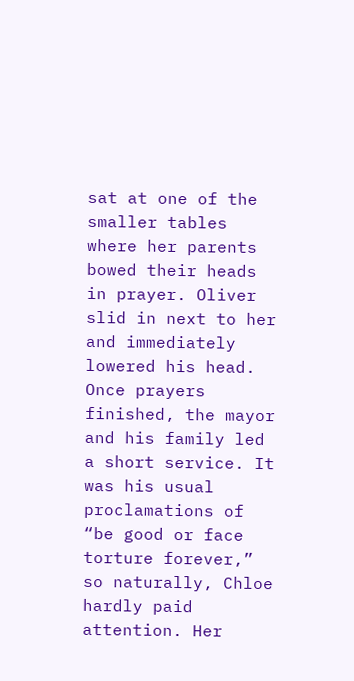sat at one of the smaller tables where her parents bowed their heads in prayer. Oliver slid in next to her and immediately lowered his head. Once prayers finished, the mayor and his family led a short service. It was his usual proclamations of “be good or face torture forever,” so naturally, Chloe hardly paid attention. Her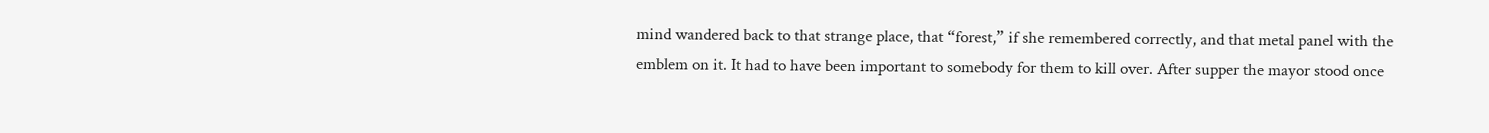mind wandered back to that strange place, that “forest,” if she remembered correctly, and that metal panel with the emblem on it. It had to have been important to somebody for them to kill over. After supper the mayor stood once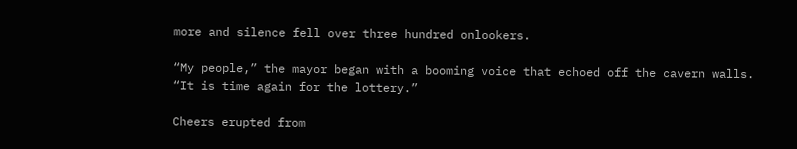more and silence fell over three hundred onlookers.

“My people,” the mayor began with a booming voice that echoed off the cavern walls. “It is time again for the lottery.”

Cheers erupted from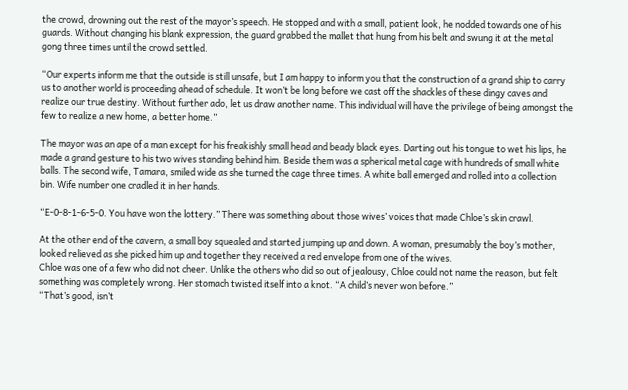the crowd, drowning out the rest of the mayor’s speech. He stopped and with a small, patient look, he nodded towards one of his guards. Without changing his blank expression, the guard grabbed the mallet that hung from his belt and swung it at the metal gong three times until the crowd settled.

“Our experts inform me that the outside is still unsafe, but I am happy to inform you that the construction of a grand ship to carry us to another world is proceeding ahead of schedule. It won’t be long before we cast off the shackles of these dingy caves and realize our true destiny. Without further ado, let us draw another name. This individual will have the privilege of being amongst the few to realize a new home, a better home.”

The mayor was an ape of a man except for his freakishly small head and beady black eyes. Darting out his tongue to wet his lips, he made a grand gesture to his two wives standing behind him. Beside them was a spherical metal cage with hundreds of small white balls. The second wife, Tamara, smiled wide as she turned the cage three times. A white ball emerged and rolled into a collection bin. Wife number one cradled it in her hands.

“E-0-8-1-6-5-0. You have won the lottery.” There was something about those wives’ voices that made Chloe’s skin crawl.

At the other end of the cavern, a small boy squealed and started jumping up and down. A woman, presumably the boy’s mother, looked relieved as she picked him up and together they received a red envelope from one of the wives.
Chloe was one of a few who did not cheer. Unlike the others who did so out of jealousy, Chloe could not name the reason, but felt something was completely wrong. Her stomach twisted itself into a knot. “A child’s never won before.”
“That’s good, isn’t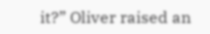it?” Oliver raised an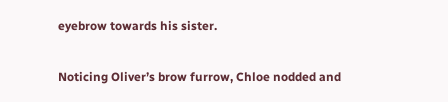eyebrow towards his sister.

Noticing Oliver’s brow furrow, Chloe nodded and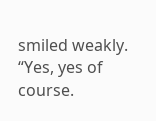smiled weakly. “Yes, yes of course.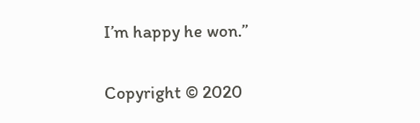I’m happy he won.”

Copyright © 2020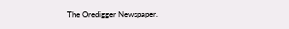The Oredigger Newspaper.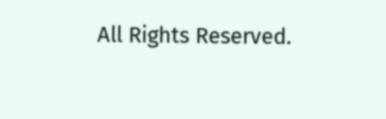All Rights Reserved.